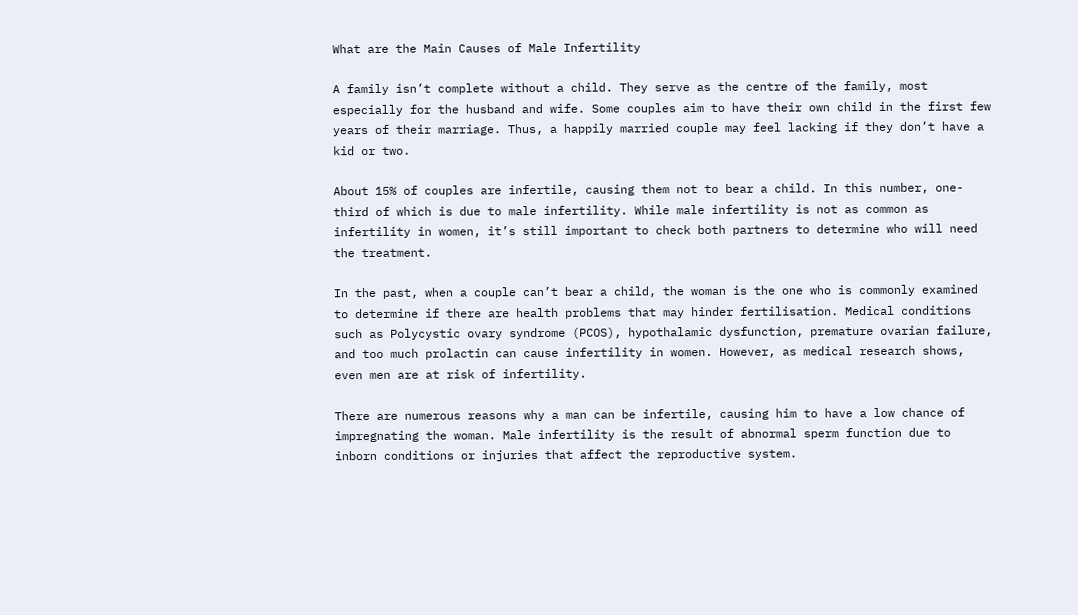What are the Main Causes of Male Infertility

A family isn’t complete without a child. They serve as the centre of the family, most especially for the husband and wife. Some couples aim to have their own child in the first few years of their marriage. Thus, a happily married couple may feel lacking if they don’t have a kid or two.

About 15% of couples are infertile, causing them not to bear a child. In this number, one-third of which is due to male infertility. While male infertility is not as common as infertility in women, it’s still important to check both partners to determine who will need the treatment.

In the past, when a couple can’t bear a child, the woman is the one who is commonly examined to determine if there are health problems that may hinder fertilisation. Medical conditions such as Polycystic ovary syndrome (PCOS), hypothalamic dysfunction, premature ovarian failure, and too much prolactin can cause infertility in women. However, as medical research shows, even men are at risk of infertility.

There are numerous reasons why a man can be infertile, causing him to have a low chance of impregnating the woman. Male infertility is the result of abnormal sperm function due to inborn conditions or injuries that affect the reproductive system.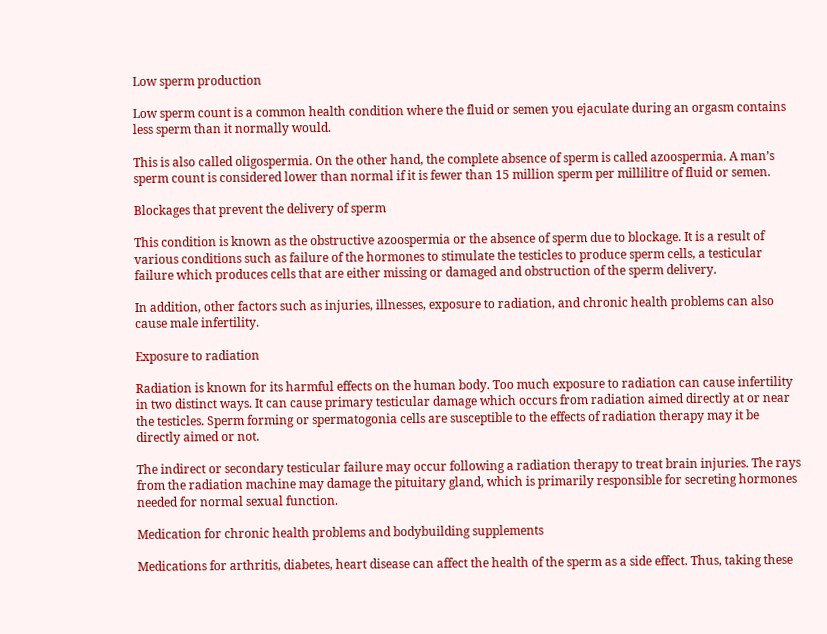Low sperm production

Low sperm count is a common health condition where the fluid or semen you ejaculate during an orgasm contains less sperm than it normally would.

This is also called oligospermia. On the other hand, the complete absence of sperm is called azoospermia. A man’s sperm count is considered lower than normal if it is fewer than 15 million sperm per millilitre of fluid or semen.

Blockages that prevent the delivery of sperm

This condition is known as the obstructive azoospermia or the absence of sperm due to blockage. It is a result of various conditions such as failure of the hormones to stimulate the testicles to produce sperm cells, a testicular failure which produces cells that are either missing or damaged and obstruction of the sperm delivery.

In addition, other factors such as injuries, illnesses, exposure to radiation, and chronic health problems can also cause male infertility.

Exposure to radiation

Radiation is known for its harmful effects on the human body. Too much exposure to radiation can cause infertility in two distinct ways. It can cause primary testicular damage which occurs from radiation aimed directly at or near the testicles. Sperm forming or spermatogonia cells are susceptible to the effects of radiation therapy may it be directly aimed or not.

The indirect or secondary testicular failure may occur following a radiation therapy to treat brain injuries. The rays from the radiation machine may damage the pituitary gland, which is primarily responsible for secreting hormones needed for normal sexual function.

Medication for chronic health problems and bodybuilding supplements

Medications for arthritis, diabetes, heart disease can affect the health of the sperm as a side effect. Thus, taking these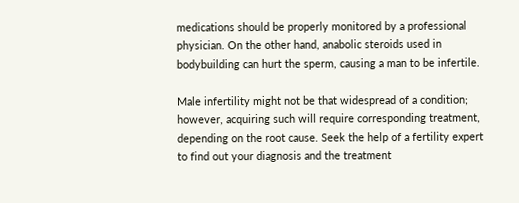medications should be properly monitored by a professional physician. On the other hand, anabolic steroids used in bodybuilding can hurt the sperm, causing a man to be infertile.

Male infertility might not be that widespread of a condition; however, acquiring such will require corresponding treatment, depending on the root cause. Seek the help of a fertility expert to find out your diagnosis and the treatment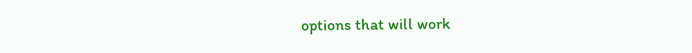options that will work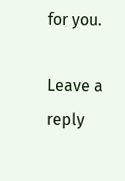for you.

Leave a reply